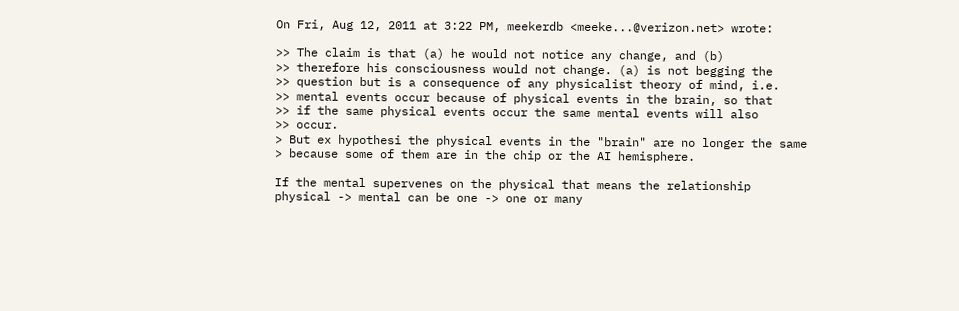On Fri, Aug 12, 2011 at 3:22 PM, meekerdb <meeke...@verizon.net> wrote:

>> The claim is that (a) he would not notice any change, and (b)
>> therefore his consciousness would not change. (a) is not begging the
>> question but is a consequence of any physicalist theory of mind, i.e.
>> mental events occur because of physical events in the brain, so that
>> if the same physical events occur the same mental events will also
>> occur.
> But ex hypothesi the physical events in the "brain" are no longer the same
> because some of them are in the chip or the AI hemisphere.

If the mental supervenes on the physical that means the relationship
physical -> mental can be one -> one or many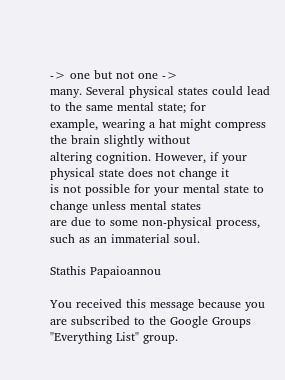-> one but not one ->
many. Several physical states could lead to the same mental state; for
example, wearing a hat might compress the brain slightly without
altering cognition. However, if your physical state does not change it
is not possible for your mental state to change unless mental states
are due to some non-physical process, such as an immaterial soul.

Stathis Papaioannou

You received this message because you are subscribed to the Google Groups
"Everything List" group.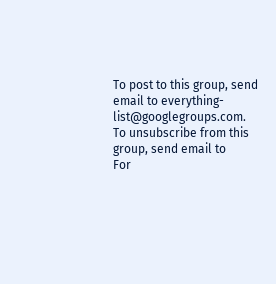To post to this group, send email to everything-list@googlegroups.com.
To unsubscribe from this group, send email to
For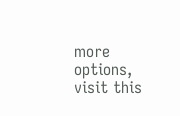more options, visit this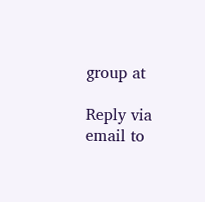group at

Reply via email to